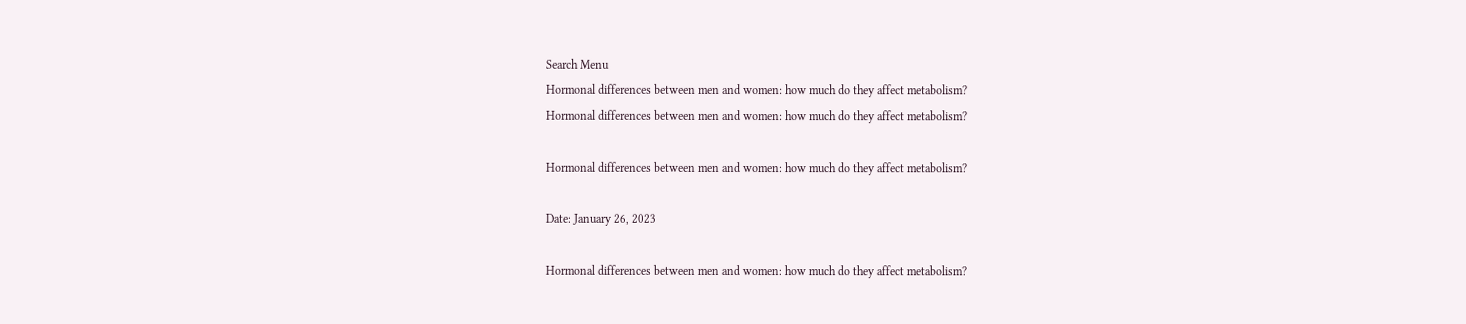Search Menu
Hormonal differences between men and women: how much do they affect metabolism?
Hormonal differences between men and women: how much do they affect metabolism?

Hormonal differences between men and women: how much do they affect metabolism?

Date: January 26, 2023

Hormonal differences between men and women: how much do they affect metabolism?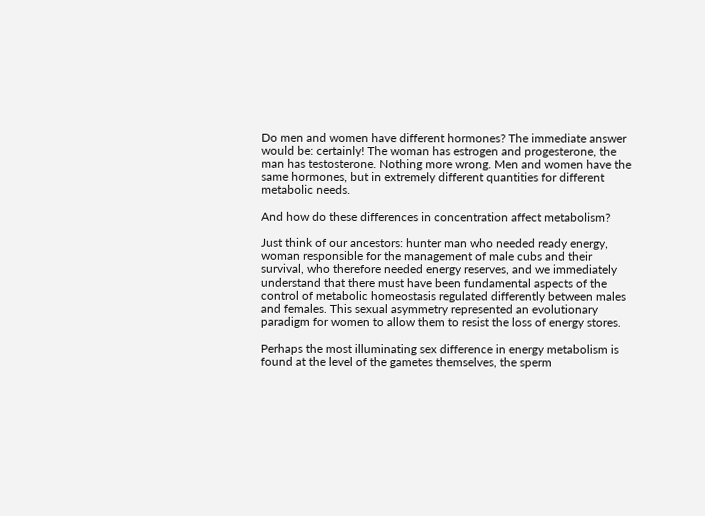Do men and women have different hormones? The immediate answer would be: certainly! The woman has estrogen and progesterone, the man has testosterone. Nothing more wrong. Men and women have the same hormones, but in extremely different quantities for different metabolic needs.

And how do these differences in concentration affect metabolism?

Just think of our ancestors: hunter man who needed ready energy, woman responsible for the management of male cubs and their survival, who therefore needed energy reserves, and we immediately understand that there must have been fundamental aspects of the control of metabolic homeostasis regulated differently between males and females. This sexual asymmetry represented an evolutionary paradigm for women to allow them to resist the loss of energy stores.

Perhaps the most illuminating sex difference in energy metabolism is found at the level of the gametes themselves, the sperm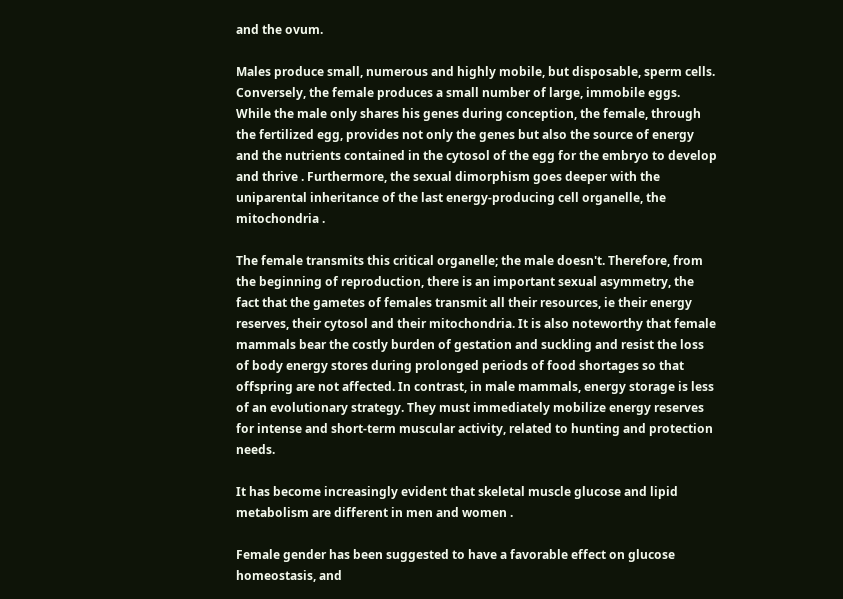and the ovum.

Males produce small, numerous and highly mobile, but disposable, sperm cells. Conversely, the female produces a small number of large, immobile eggs. While the male only shares his genes during conception, the female, through the fertilized egg, provides not only the genes but also the source of energy and the nutrients contained in the cytosol of the egg for the embryo to develop and thrive . Furthermore, the sexual dimorphism goes deeper with the uniparental inheritance of the last energy-producing cell organelle, the mitochondria .

The female transmits this critical organelle; the male doesn't. Therefore, from the beginning of reproduction, there is an important sexual asymmetry, the fact that the gametes of females transmit all their resources, ie their energy reserves, their cytosol and their mitochondria. It is also noteworthy that female mammals bear the costly burden of gestation and suckling and resist the loss of body energy stores during prolonged periods of food shortages so that offspring are not affected. In contrast, in male mammals, energy storage is less of an evolutionary strategy. They must immediately mobilize energy reserves for intense and short-term muscular activity, related to hunting and protection needs.

It has become increasingly evident that skeletal muscle glucose and lipid metabolism are different in men and women .

Female gender has been suggested to have a favorable effect on glucose homeostasis, and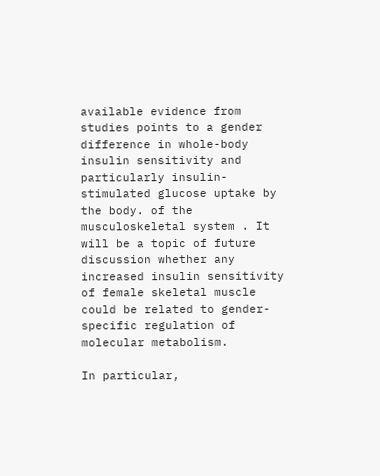available evidence from studies points to a gender difference in whole-body insulin sensitivity and particularly insulin-stimulated glucose uptake by the body. of the musculoskeletal system . It will be a topic of future discussion whether any increased insulin sensitivity of female skeletal muscle could be related to gender-specific regulation of molecular metabolism.

In particular,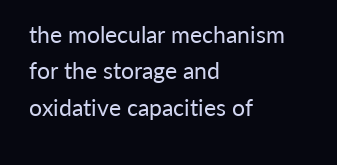the molecular mechanism for the storage and oxidative capacities of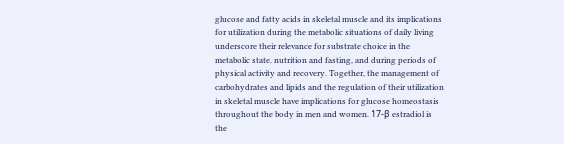glucose and fatty acids in skeletal muscle and its implications for utilization during the metabolic situations of daily living underscore their relevance for substrate choice in the metabolic state. nutrition and fasting, and during periods of physical activity and recovery. Together, the management of carbohydrates and lipids and the regulation of their utilization in skeletal muscle have implications for glucose homeostasis throughout the body in men and women. 17-β estradiol is the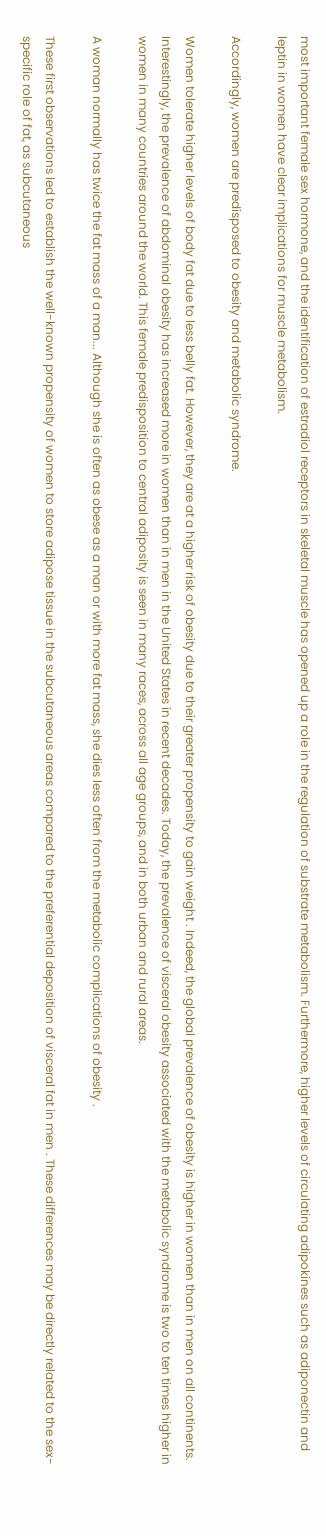most important female sex hormone, and the identification of estradiol receptors in skeletal muscle has opened up a role in the regulation of substrate metabolism. Furthermore, higher levels of circulating adipokines such as adiponectin and leptin in women have clear implications for muscle metabolism.

Accordingly, women are predisposed to obesity and metabolic syndrome.

Women tolerate higher levels of body fat due to less belly fat. However, they are at a higher risk of obesity due to their greater propensity to gain weight . Indeed, the global prevalence of obesity is higher in women than in men on all continents. Interestingly, the prevalence of abdominal obesity has increased more in women than in men in the United States in recent decades. Today, the prevalence of visceral obesity associated with the metabolic syndrome is two to ten times higher in women in many countries around the world. This female predisposition to central adiposity is seen in many races, across all age groups, and in both urban and rural areas.

A woman normally has twice the fat mass of a man... Although she is often as obese as a man or with more fat mass, she dies less often from the metabolic complications of obesity .

These first observations led to establish the well-known propensity of women to store adipose tissue in the subcutaneous areas compared to the preferential deposition of visceral fat in men . These differences may be directly related to the sex-specific role of fat, as subcutaneous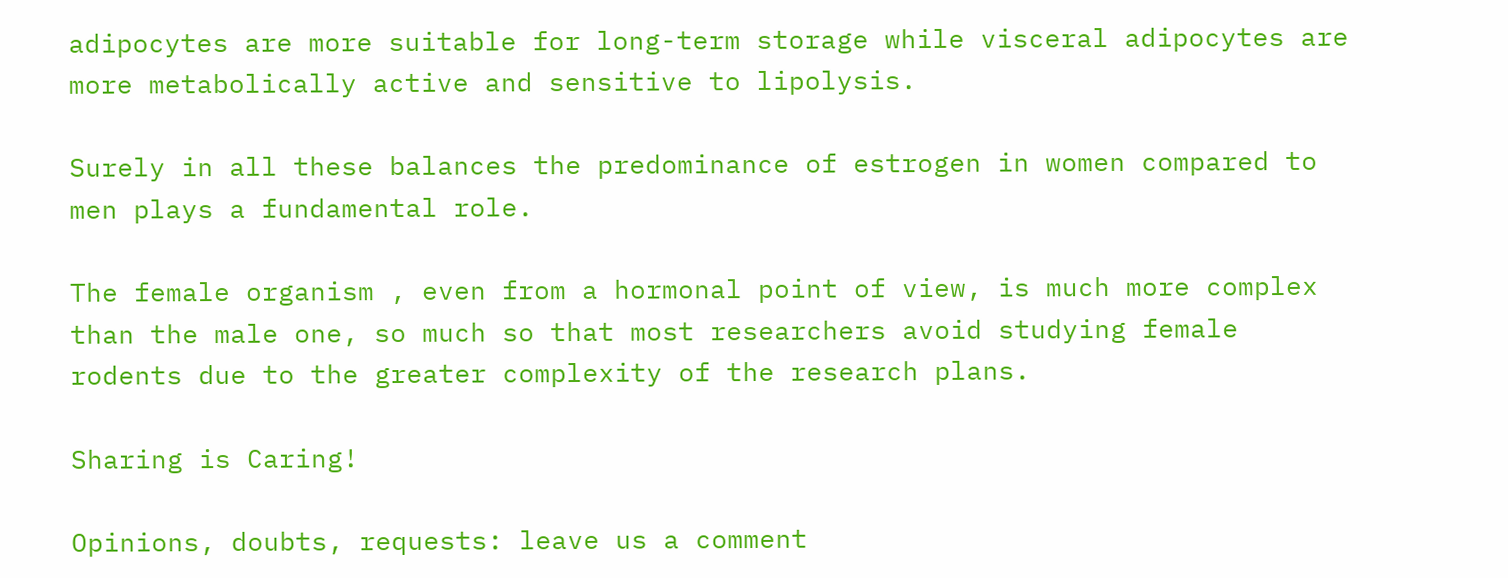adipocytes are more suitable for long-term storage while visceral adipocytes are more metabolically active and sensitive to lipolysis.

Surely in all these balances the predominance of estrogen in women compared to men plays a fundamental role.

The female organism , even from a hormonal point of view, is much more complex than the male one, so much so that most researchers avoid studying female rodents due to the greater complexity of the research plans.

Sharing is Caring!

Opinions, doubts, requests: leave us a comment